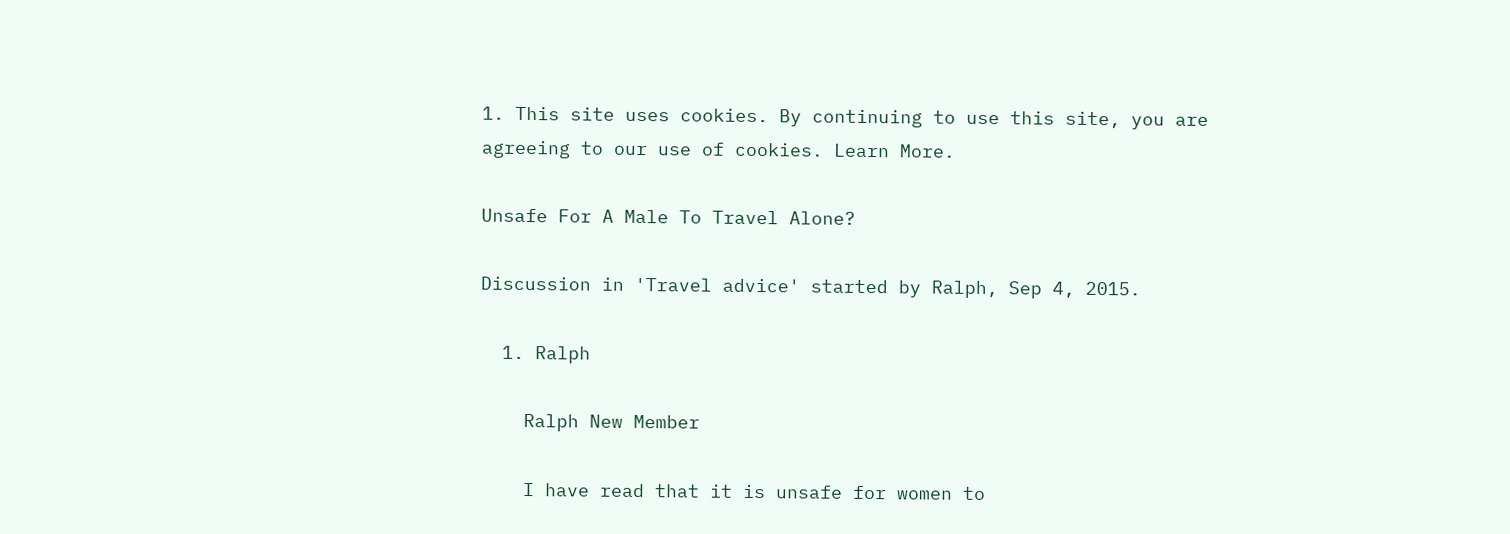1. This site uses cookies. By continuing to use this site, you are agreeing to our use of cookies. Learn More.

Unsafe For A Male To Travel Alone?

Discussion in 'Travel advice' started by Ralph, Sep 4, 2015.

  1. Ralph

    Ralph New Member

    I have read that it is unsafe for women to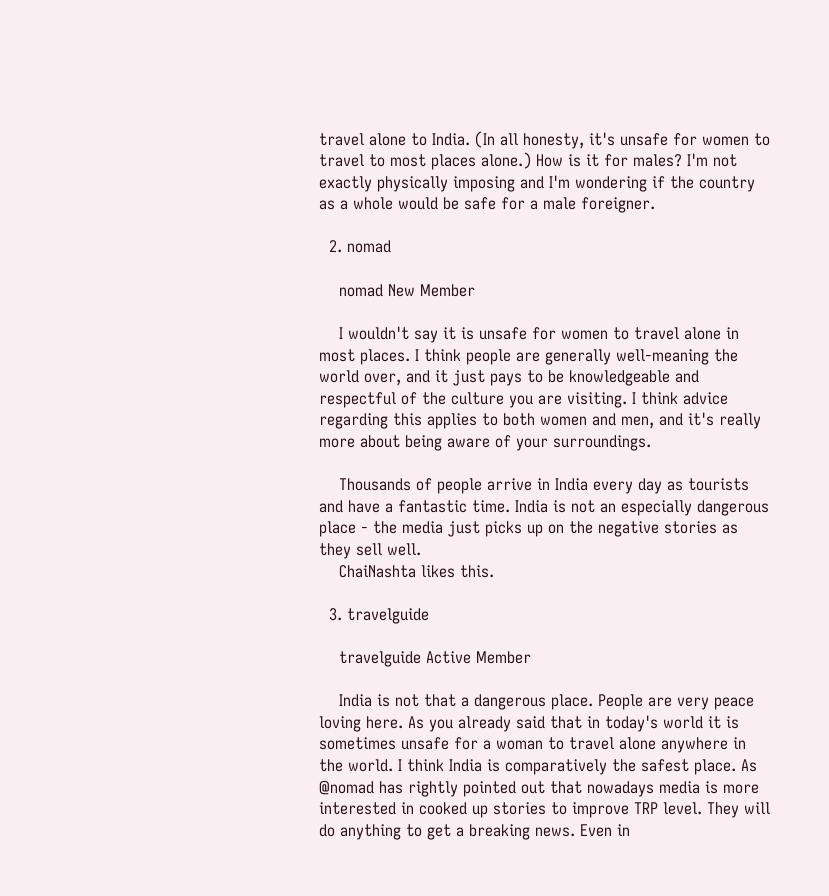travel alone to India. (In all honesty, it's unsafe for women to travel to most places alone.) How is it for males? I'm not exactly physically imposing and I'm wondering if the country as a whole would be safe for a male foreigner.

  2. nomad

    nomad New Member

    I wouldn't say it is unsafe for women to travel alone in most places. I think people are generally well-meaning the world over, and it just pays to be knowledgeable and respectful of the culture you are visiting. I think advice regarding this applies to both women and men, and it's really more about being aware of your surroundings.

    Thousands of people arrive in India every day as tourists and have a fantastic time. India is not an especially dangerous place - the media just picks up on the negative stories as they sell well.
    ChaiNashta likes this.

  3. travelguide

    travelguide Active Member

    India is not that a dangerous place. People are very peace loving here. As you already said that in today's world it is sometimes unsafe for a woman to travel alone anywhere in the world. I think India is comparatively the safest place. As @nomad has rightly pointed out that nowadays media is more interested in cooked up stories to improve TRP level. They will do anything to get a breaking news. Even in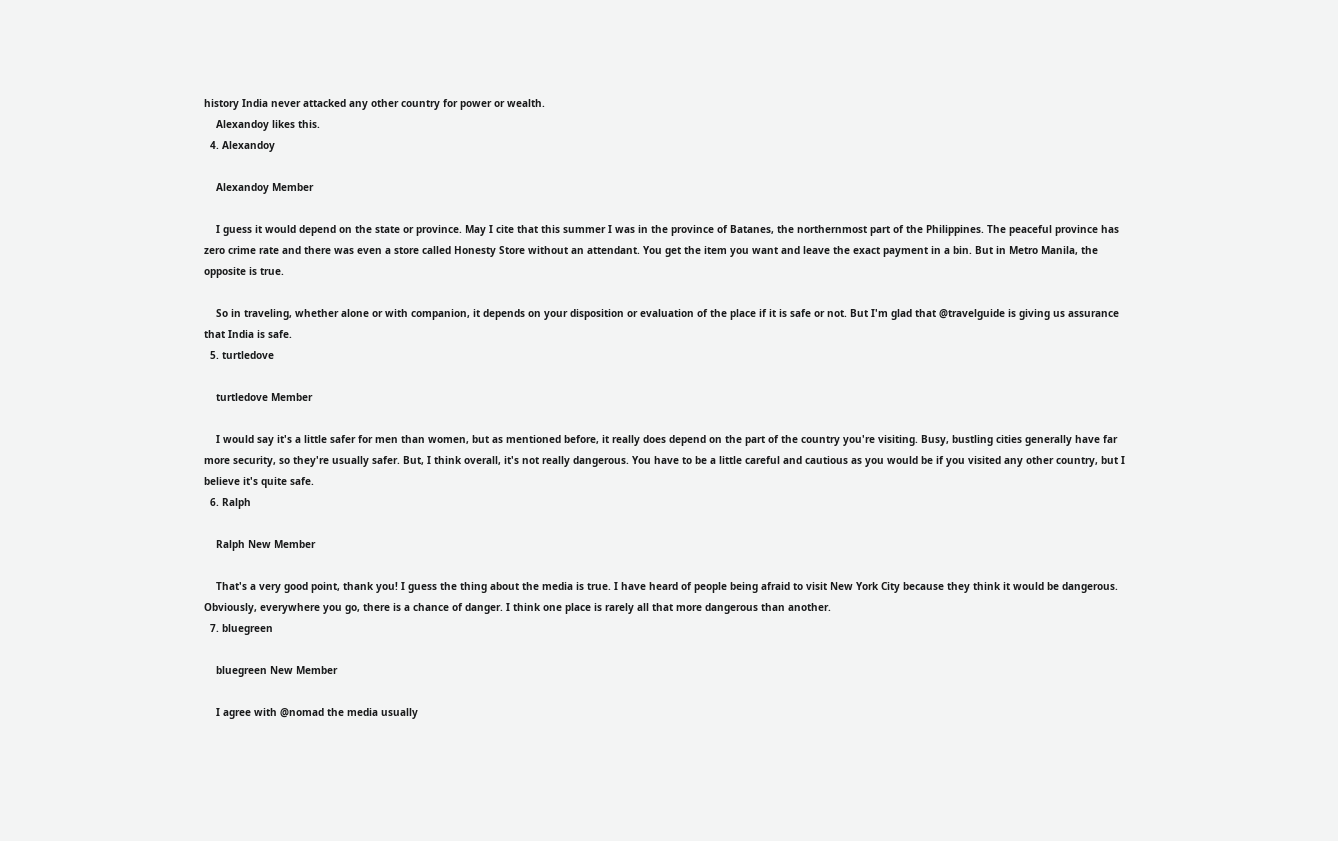history India never attacked any other country for power or wealth.
    Alexandoy likes this.
  4. Alexandoy

    Alexandoy Member

    I guess it would depend on the state or province. May I cite that this summer I was in the province of Batanes, the northernmost part of the Philippines. The peaceful province has zero crime rate and there was even a store called Honesty Store without an attendant. You get the item you want and leave the exact payment in a bin. But in Metro Manila, the opposite is true.

    So in traveling, whether alone or with companion, it depends on your disposition or evaluation of the place if it is safe or not. But I'm glad that @travelguide is giving us assurance that India is safe.
  5. turtledove

    turtledove Member

    I would say it's a little safer for men than women, but as mentioned before, it really does depend on the part of the country you're visiting. Busy, bustling cities generally have far more security, so they're usually safer. But, I think overall, it's not really dangerous. You have to be a little careful and cautious as you would be if you visited any other country, but I believe it's quite safe.
  6. Ralph

    Ralph New Member

    That's a very good point, thank you! I guess the thing about the media is true. I have heard of people being afraid to visit New York City because they think it would be dangerous. Obviously, everywhere you go, there is a chance of danger. I think one place is rarely all that more dangerous than another.
  7. bluegreen

    bluegreen New Member

    I agree with @nomad the media usually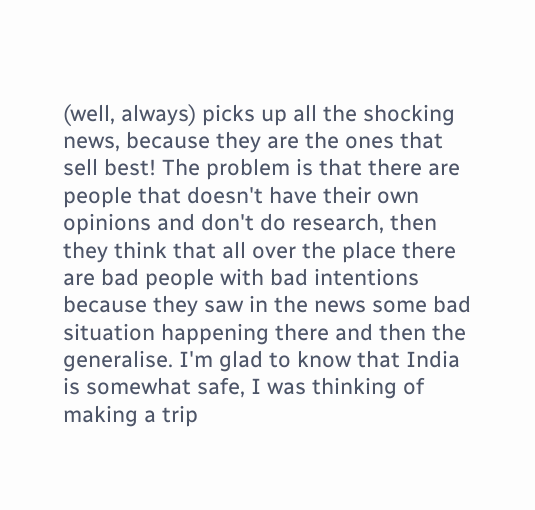(well, always) picks up all the shocking news, because they are the ones that sell best! The problem is that there are people that doesn't have their own opinions and don't do research, then they think that all over the place there are bad people with bad intentions because they saw in the news some bad situation happening there and then the generalise. I'm glad to know that India is somewhat safe, I was thinking of making a trip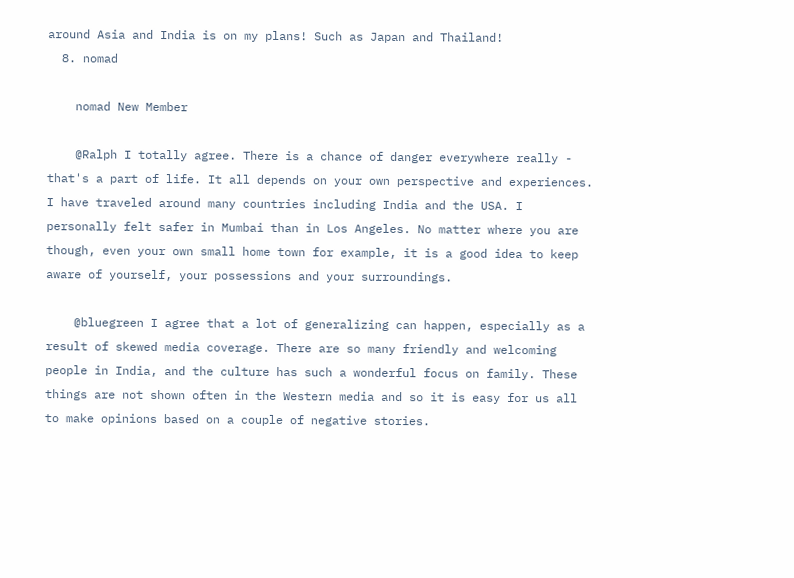around Asia and India is on my plans! Such as Japan and Thailand!
  8. nomad

    nomad New Member

    @Ralph I totally agree. There is a chance of danger everywhere really - that's a part of life. It all depends on your own perspective and experiences. I have traveled around many countries including India and the USA. I personally felt safer in Mumbai than in Los Angeles. No matter where you are though, even your own small home town for example, it is a good idea to keep aware of yourself, your possessions and your surroundings.

    @bluegreen I agree that a lot of generalizing can happen, especially as a result of skewed media coverage. There are so many friendly and welcoming people in India, and the culture has such a wonderful focus on family. These things are not shown often in the Western media and so it is easy for us all to make opinions based on a couple of negative stories.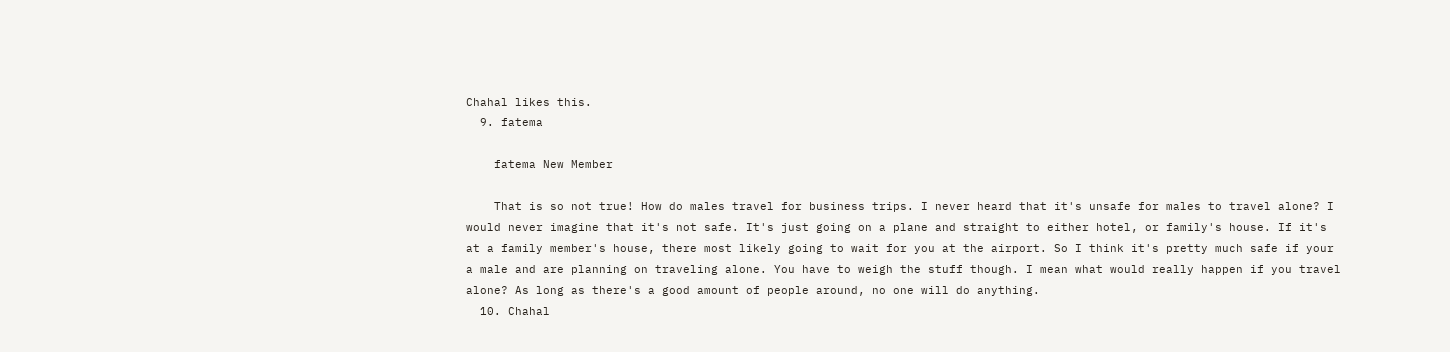Chahal likes this.
  9. fatema

    fatema New Member

    That is so not true! How do males travel for business trips. I never heard that it's unsafe for males to travel alone? I would never imagine that it's not safe. It's just going on a plane and straight to either hotel, or family's house. If it's at a family member's house, there most likely going to wait for you at the airport. So I think it's pretty much safe if your a male and are planning on traveling alone. You have to weigh the stuff though. I mean what would really happen if you travel alone? As long as there's a good amount of people around, no one will do anything.
  10. Chahal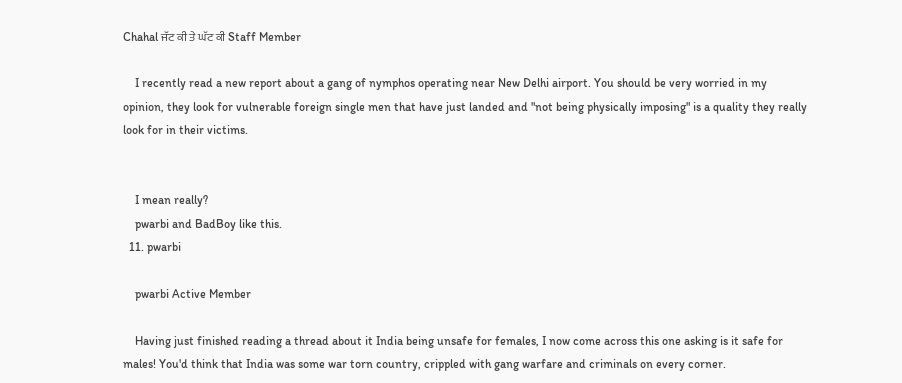Chahal ਜੱਟ ਕੀ ਤੇ ਘੱਟ ਕੀ Staff Member

    I recently read a new report about a gang of nymphos operating near New Delhi airport. You should be very worried in my opinion, they look for vulnerable foreign single men that have just landed and "not being physically imposing" is a quality they really look for in their victims.


    I mean really?
    pwarbi and BadBoy like this.
  11. pwarbi

    pwarbi Active Member

    Having just finished reading a thread about it India being unsafe for females, I now come across this one asking is it safe for males! You'd think that India was some war torn country, crippled with gang warfare and criminals on every corner.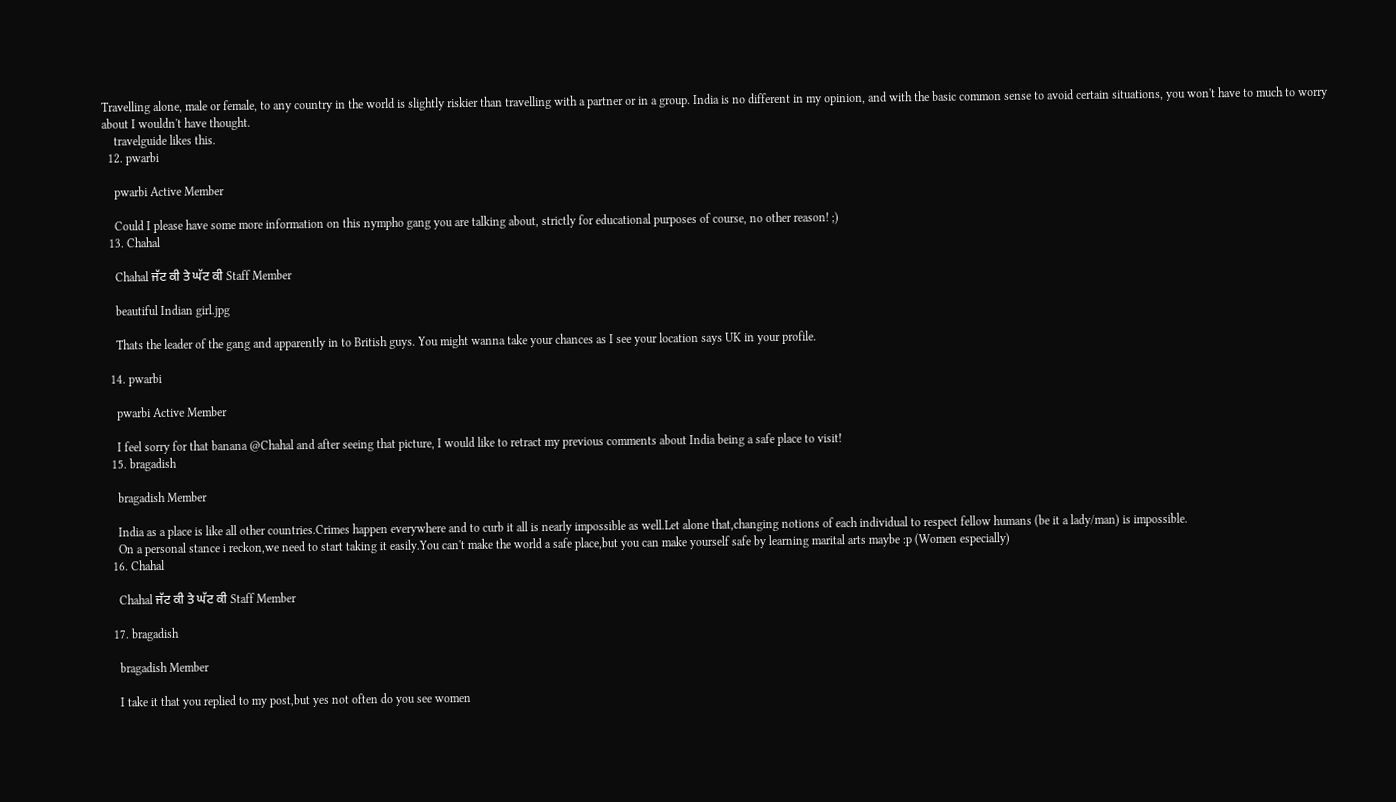Travelling alone, male or female, to any country in the world is slightly riskier than travelling with a partner or in a group. India is no different in my opinion, and with the basic common sense to avoid certain situations, you won't have to much to worry about I wouldn't have thought.
    travelguide likes this.
  12. pwarbi

    pwarbi Active Member

    Could I please have some more information on this nympho gang you are talking about, strictly for educational purposes of course, no other reason! ;)
  13. Chahal

    Chahal ਜੱਟ ਕੀ ਤੇ ਘੱਟ ਕੀ Staff Member

    beautiful Indian girl.jpg

    Thats the leader of the gang and apparently in to British guys. You might wanna take your chances as I see your location says UK in your profile.

  14. pwarbi

    pwarbi Active Member

    I feel sorry for that banana @Chahal and after seeing that picture, I would like to retract my previous comments about India being a safe place to visit!
  15. bragadish

    bragadish Member

    India as a place is like all other countries.Crimes happen everywhere and to curb it all is nearly impossible as well.Let alone that,changing notions of each individual to respect fellow humans (be it a lady/man) is impossible.
    On a personal stance i reckon,we need to start taking it easily.You can't make the world a safe place,but you can make yourself safe by learning marital arts maybe :p (Women especially)
  16. Chahal

    Chahal ਜੱਟ ਕੀ ਤੇ ਘੱਟ ਕੀ Staff Member

  17. bragadish

    bragadish Member

    I take it that you replied to my post,but yes not often do you see women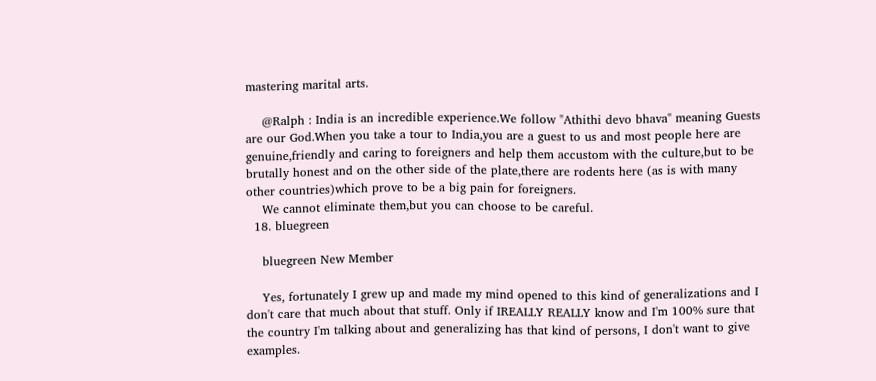mastering marital arts.

    @Ralph : India is an incredible experience.We follow "Athithi devo bhava" meaning Guests are our God.When you take a tour to India,you are a guest to us and most people here are genuine,friendly and caring to foreigners and help them accustom with the culture,but to be brutally honest and on the other side of the plate,there are rodents here (as is with many other countries)which prove to be a big pain for foreigners.
    We cannot eliminate them,but you can choose to be careful.
  18. bluegreen

    bluegreen New Member

    Yes, fortunately I grew up and made my mind opened to this kind of generalizations and I don't care that much about that stuff. Only if IREALLY REALLY know and I'm 100% sure that the country I'm talking about and generalizing has that kind of persons, I don't want to give examples.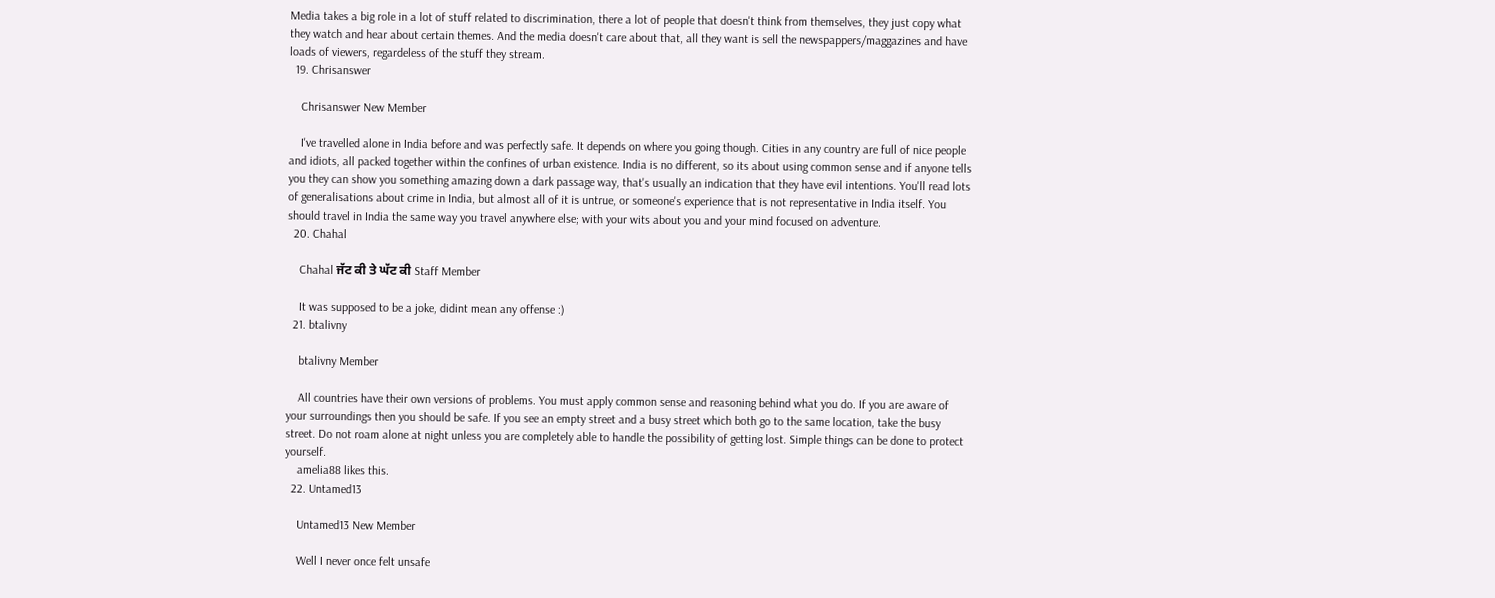Media takes a big role in a lot of stuff related to discrimination, there a lot of people that doesn't think from themselves, they just copy what they watch and hear about certain themes. And the media doesn't care about that, all they want is sell the newspappers/maggazines and have loads of viewers, regardeless of the stuff they stream.
  19. Chrisanswer

    Chrisanswer New Member

    I've travelled alone in India before and was perfectly safe. It depends on where you going though. Cities in any country are full of nice people and idiots, all packed together within the confines of urban existence. India is no different, so its about using common sense and if anyone tells you they can show you something amazing down a dark passage way, that's usually an indication that they have evil intentions. You'll read lots of generalisations about crime in India, but almost all of it is untrue, or someone's experience that is not representative in India itself. You should travel in India the same way you travel anywhere else; with your wits about you and your mind focused on adventure.
  20. Chahal

    Chahal ਜੱਟ ਕੀ ਤੇ ਘੱਟ ਕੀ Staff Member

    It was supposed to be a joke, didint mean any offense :)
  21. btalivny

    btalivny Member

    All countries have their own versions of problems. You must apply common sense and reasoning behind what you do. If you are aware of your surroundings then you should be safe. If you see an empty street and a busy street which both go to the same location, take the busy street. Do not roam alone at night unless you are completely able to handle the possibility of getting lost. Simple things can be done to protect yourself.
    amelia88 likes this.
  22. Untamed13

    Untamed13 New Member

    Well I never once felt unsafe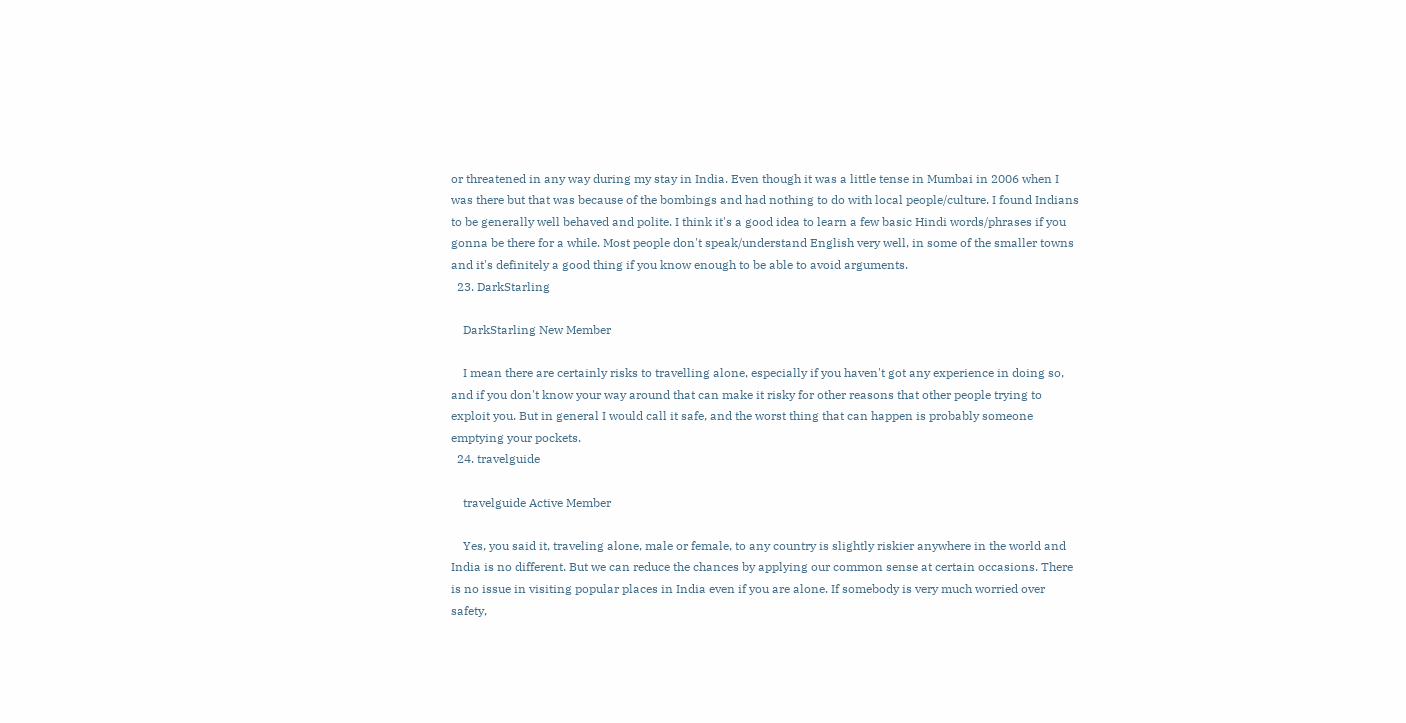or threatened in any way during my stay in India. Even though it was a little tense in Mumbai in 2006 when I was there but that was because of the bombings and had nothing to do with local people/culture. I found Indians to be generally well behaved and polite. I think it's a good idea to learn a few basic Hindi words/phrases if you gonna be there for a while. Most people don't speak/understand English very well, in some of the smaller towns and it's definitely a good thing if you know enough to be able to avoid arguments.
  23. DarkStarling

    DarkStarling New Member

    I mean there are certainly risks to travelling alone, especially if you haven't got any experience in doing so, and if you don't know your way around that can make it risky for other reasons that other people trying to exploit you. But in general I would call it safe, and the worst thing that can happen is probably someone emptying your pockets.
  24. travelguide

    travelguide Active Member

    Yes, you said it, traveling alone, male or female, to any country is slightly riskier anywhere in the world and India is no different. But we can reduce the chances by applying our common sense at certain occasions. There is no issue in visiting popular places in India even if you are alone. If somebody is very much worried over safety,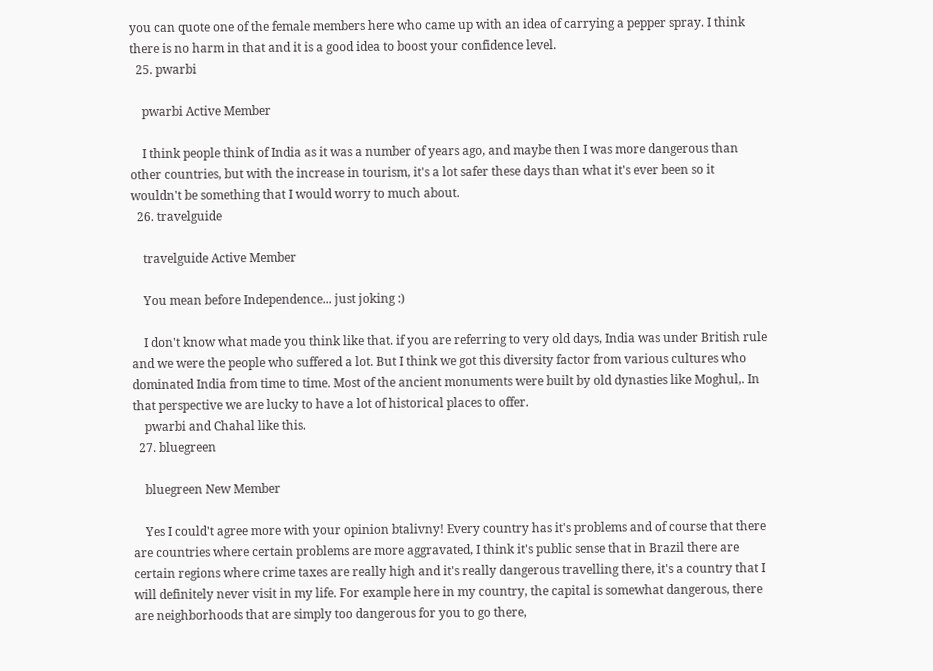you can quote one of the female members here who came up with an idea of carrying a pepper spray. I think there is no harm in that and it is a good idea to boost your confidence level.
  25. pwarbi

    pwarbi Active Member

    I think people think of India as it was a number of years ago, and maybe then I was more dangerous than other countries, but with the increase in tourism, it's a lot safer these days than what it's ever been so it wouldn't be something that I would worry to much about.
  26. travelguide

    travelguide Active Member

    You mean before Independence... just joking :)

    I don't know what made you think like that. if you are referring to very old days, India was under British rule and we were the people who suffered a lot. But I think we got this diversity factor from various cultures who dominated India from time to time. Most of the ancient monuments were built by old dynasties like Moghul,. In that perspective we are lucky to have a lot of historical places to offer.
    pwarbi and Chahal like this.
  27. bluegreen

    bluegreen New Member

    Yes I could't agree more with your opinion btalivny! Every country has it's problems and of course that there are countries where certain problems are more aggravated, I think it's public sense that in Brazil there are certain regions where crime taxes are really high and it's really dangerous travelling there, it's a country that I will definitely never visit in my life. For example here in my country, the capital is somewhat dangerous, there are neighborhoods that are simply too dangerous for you to go there,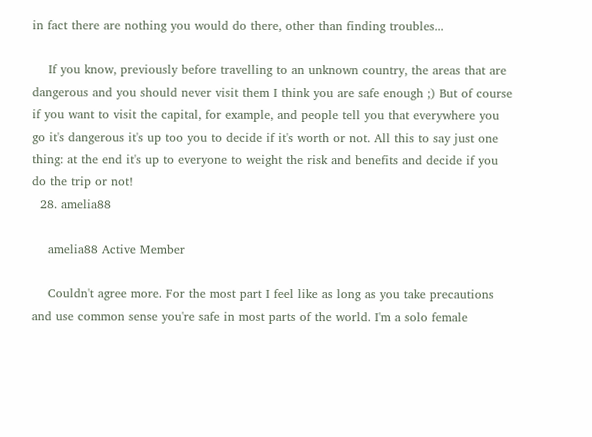in fact there are nothing you would do there, other than finding troubles...

    If you know, previously before travelling to an unknown country, the areas that are dangerous and you should never visit them I think you are safe enough ;) But of course if you want to visit the capital, for example, and people tell you that everywhere you go it's dangerous it's up too you to decide if it's worth or not. All this to say just one thing: at the end it's up to everyone to weight the risk and benefits and decide if you do the trip or not!
  28. amelia88

    amelia88 Active Member

    Couldn't agree more. For the most part I feel like as long as you take precautions and use common sense you're safe in most parts of the world. I'm a solo female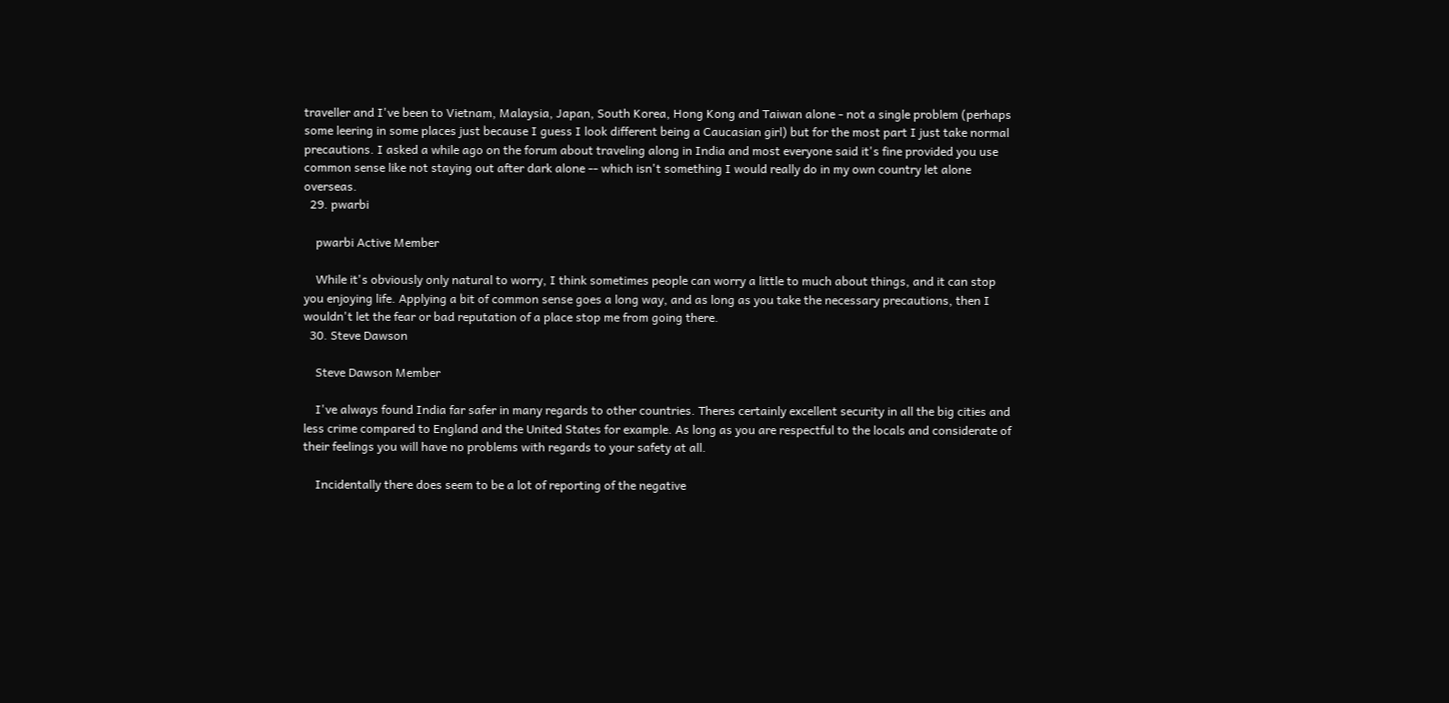traveller and I've been to Vietnam, Malaysia, Japan, South Korea, Hong Kong and Taiwan alone - not a single problem (perhaps some leering in some places just because I guess I look different being a Caucasian girl) but for the most part I just take normal precautions. I asked a while ago on the forum about traveling along in India and most everyone said it's fine provided you use common sense like not staying out after dark alone -- which isn't something I would really do in my own country let alone overseas.
  29. pwarbi

    pwarbi Active Member

    While it's obviously only natural to worry, I think sometimes people can worry a little to much about things, and it can stop you enjoying life. Applying a bit of common sense goes a long way, and as long as you take the necessary precautions, then I wouldn't let the fear or bad reputation of a place stop me from going there.
  30. Steve Dawson

    Steve Dawson Member

    I've always found India far safer in many regards to other countries. Theres certainly excellent security in all the big cities and less crime compared to England and the United States for example. As long as you are respectful to the locals and considerate of their feelings you will have no problems with regards to your safety at all.

    Incidentally there does seem to be a lot of reporting of the negative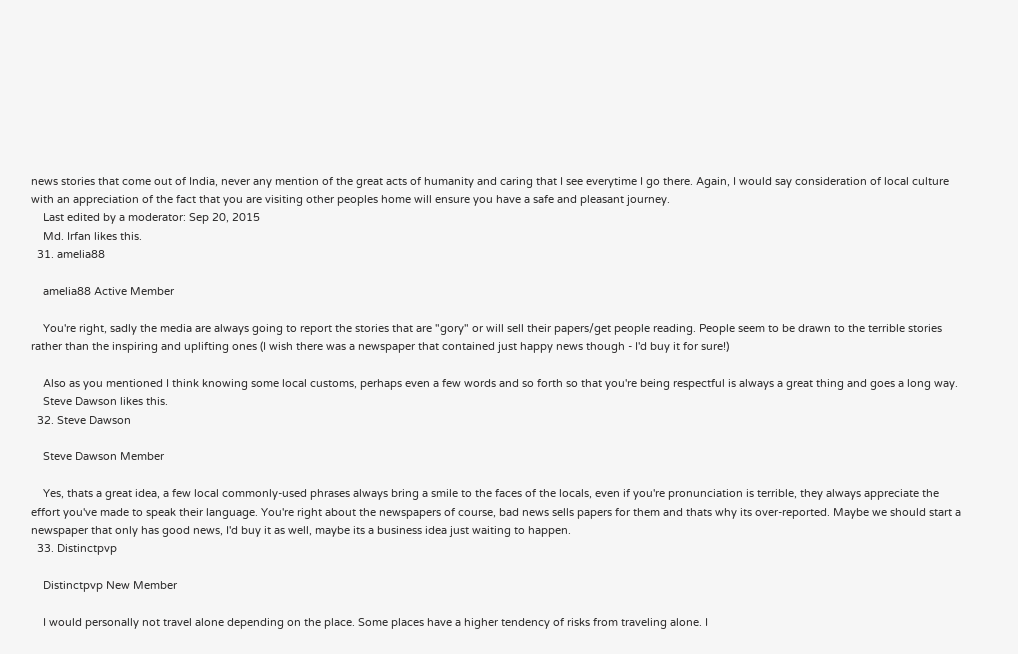news stories that come out of India, never any mention of the great acts of humanity and caring that I see everytime I go there. Again, I would say consideration of local culture with an appreciation of the fact that you are visiting other peoples home will ensure you have a safe and pleasant journey.
    Last edited by a moderator: Sep 20, 2015
    Md. Irfan likes this.
  31. amelia88

    amelia88 Active Member

    You're right, sadly the media are always going to report the stories that are "gory" or will sell their papers/get people reading. People seem to be drawn to the terrible stories rather than the inspiring and uplifting ones (I wish there was a newspaper that contained just happy news though - I'd buy it for sure!)

    Also as you mentioned I think knowing some local customs, perhaps even a few words and so forth so that you're being respectful is always a great thing and goes a long way.
    Steve Dawson likes this.
  32. Steve Dawson

    Steve Dawson Member

    Yes, thats a great idea, a few local commonly-used phrases always bring a smile to the faces of the locals, even if you're pronunciation is terrible, they always appreciate the effort you've made to speak their language. You're right about the newspapers of course, bad news sells papers for them and thats why its over-reported. Maybe we should start a newspaper that only has good news, I'd buy it as well, maybe its a business idea just waiting to happen.
  33. Distinctpvp

    Distinctpvp New Member

    I would personally not travel alone depending on the place. Some places have a higher tendency of risks from traveling alone. I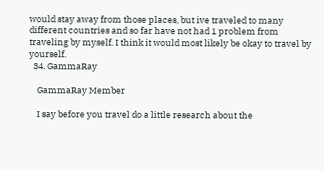would stay away from those places, but ive traveled to many different countries and so far have not had 1 problem from traveling by myself. I think it would most likely be okay to travel by yourself.
  34. GammaRay

    GammaRay Member

    I say before you travel do a little research about the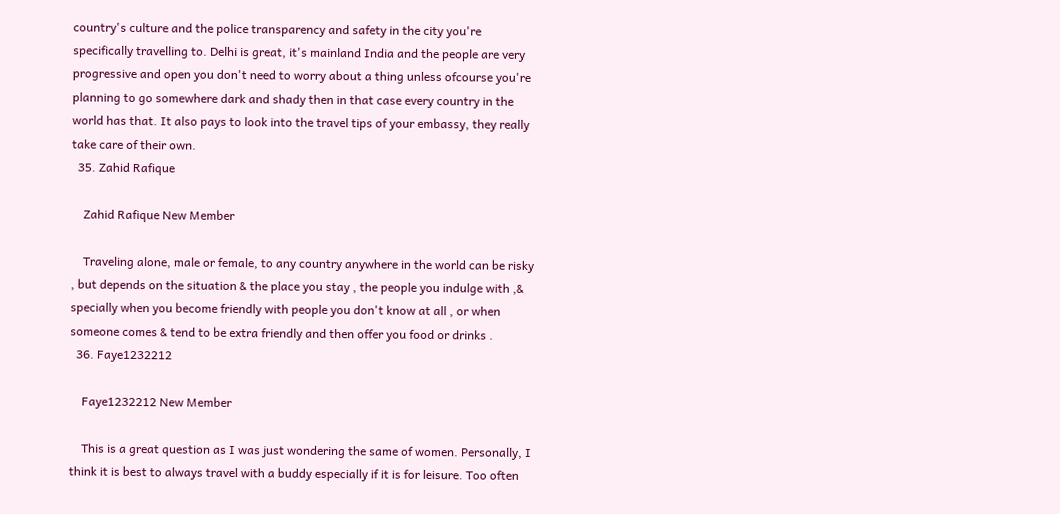country's culture and the police transparency and safety in the city you're specifically travelling to. Delhi is great, it's mainland India and the people are very progressive and open you don't need to worry about a thing unless ofcourse you're planning to go somewhere dark and shady then in that case every country in the world has that. It also pays to look into the travel tips of your embassy, they really take care of their own.
  35. Zahid Rafique

    Zahid Rafique New Member

    Traveling alone, male or female, to any country anywhere in the world can be risky , but depends on the situation & the place you stay , the people you indulge with ,& specially when you become friendly with people you don't know at all , or when someone comes & tend to be extra friendly and then offer you food or drinks .
  36. Faye1232212

    Faye1232212 New Member

    This is a great question as I was just wondering the same of women. Personally, I think it is best to always travel with a buddy especially if it is for leisure. Too often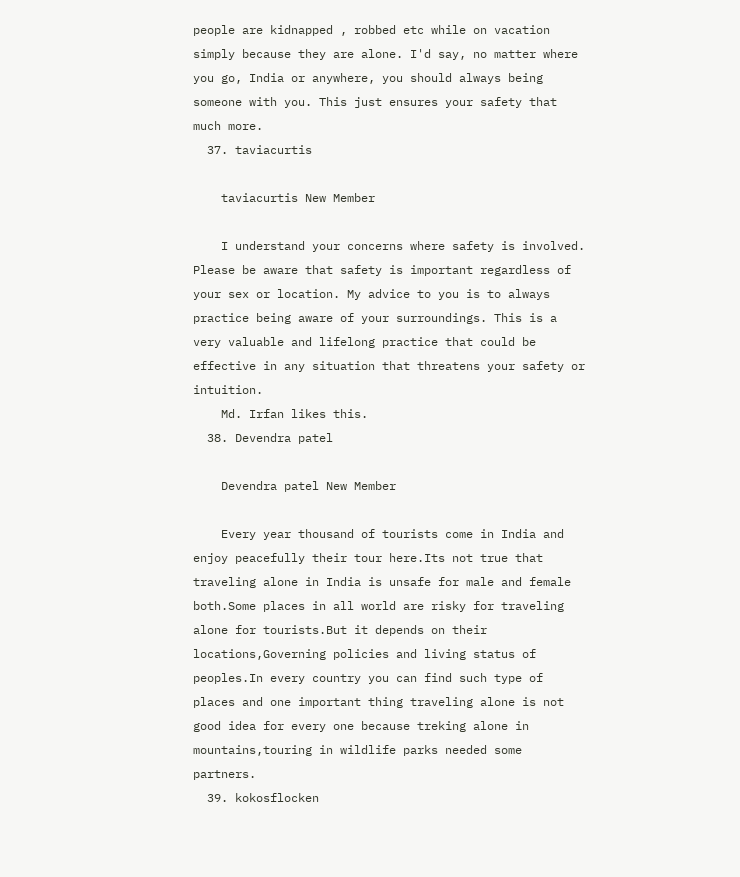people are kidnapped , robbed etc while on vacation simply because they are alone. I'd say, no matter where you go, India or anywhere, you should always being someone with you. This just ensures your safety that much more.
  37. taviacurtis

    taviacurtis New Member

    I understand your concerns where safety is involved. Please be aware that safety is important regardless of your sex or location. My advice to you is to always practice being aware of your surroundings. This is a very valuable and lifelong practice that could be effective in any situation that threatens your safety or intuition.
    Md. Irfan likes this.
  38. Devendra patel

    Devendra patel New Member

    Every year thousand of tourists come in India and enjoy peacefully their tour here.Its not true that traveling alone in India is unsafe for male and female both.Some places in all world are risky for traveling alone for tourists.But it depends on their locations,Governing policies and living status of peoples.In every country you can find such type of places and one important thing traveling alone is not good idea for every one because treking alone in mountains,touring in wildlife parks needed some partners.
  39. kokosflocken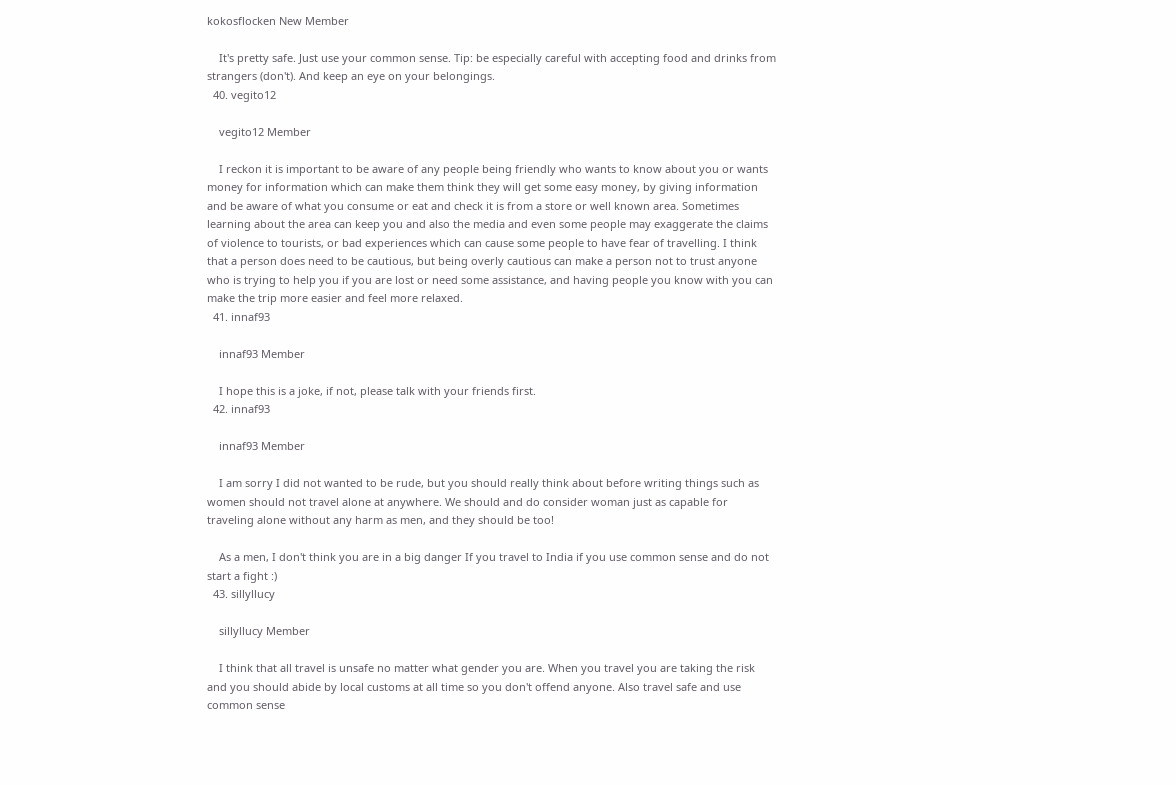kokosflocken New Member

    It's pretty safe. Just use your common sense. Tip: be especially careful with accepting food and drinks from strangers (don't). And keep an eye on your belongings.
  40. vegito12

    vegito12 Member

    I reckon it is important to be aware of any people being friendly who wants to know about you or wants money for information which can make them think they will get some easy money, by giving information and be aware of what you consume or eat and check it is from a store or well known area. Sometimes learning about the area can keep you and also the media and even some people may exaggerate the claims of violence to tourists, or bad experiences which can cause some people to have fear of travelling. I think that a person does need to be cautious, but being overly cautious can make a person not to trust anyone who is trying to help you if you are lost or need some assistance, and having people you know with you can make the trip more easier and feel more relaxed.
  41. innaf93

    innaf93 Member

    I hope this is a joke, if not, please talk with your friends first.
  42. innaf93

    innaf93 Member

    I am sorry I did not wanted to be rude, but you should really think about before writing things such as women should not travel alone at anywhere. We should and do consider woman just as capable for traveling alone without any harm as men, and they should be too!

    As a men, I don't think you are in a big danger If you travel to India if you use common sense and do not start a fight :)
  43. sillyllucy

    sillyllucy Member

    I think that all travel is unsafe no matter what gender you are. When you travel you are taking the risk and you should abide by local customs at all time so you don't offend anyone. Also travel safe and use common sense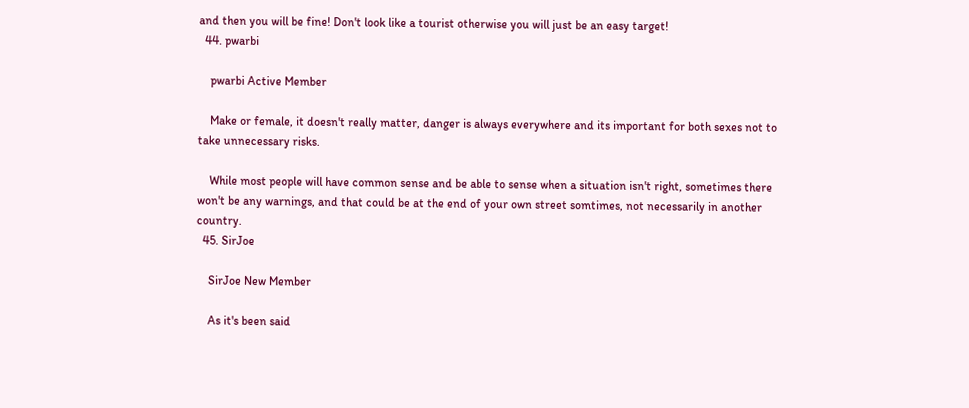and then you will be fine! Don't look like a tourist otherwise you will just be an easy target!
  44. pwarbi

    pwarbi Active Member

    Make or female, it doesn't really matter, danger is always everywhere and its important for both sexes not to take unnecessary risks.

    While most people will have common sense and be able to sense when a situation isn't right, sometimes there won't be any warnings, and that could be at the end of your own street somtimes, not necessarily in another country.
  45. SirJoe

    SirJoe New Member

    As it's been said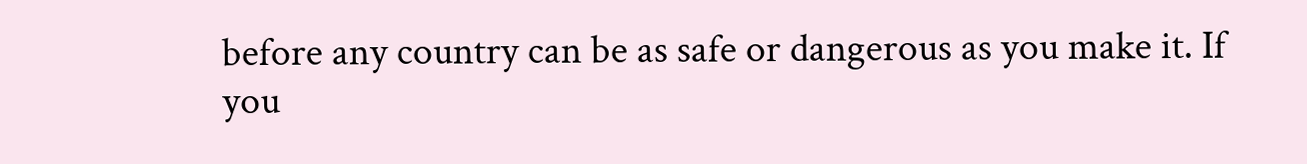before any country can be as safe or dangerous as you make it. If you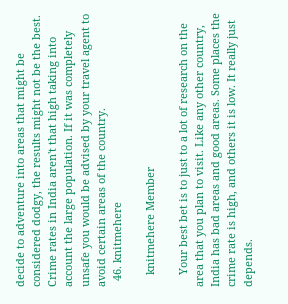decide to adventure into areas that might be considered dodgy, the results might not be the best. Crime rates in India aren't that high taking into account the large population. If it was completely unsafe you would be advised by your travel agent to avoid certain areas of the country.
  46. knitmehere

    knitmehere Member

    Your best bet is to just to a lot of research on the area that you plan to visit. Like any other country, India has bad areas and good areas. Some places the crime rate is high, and others it is low. It really just depends.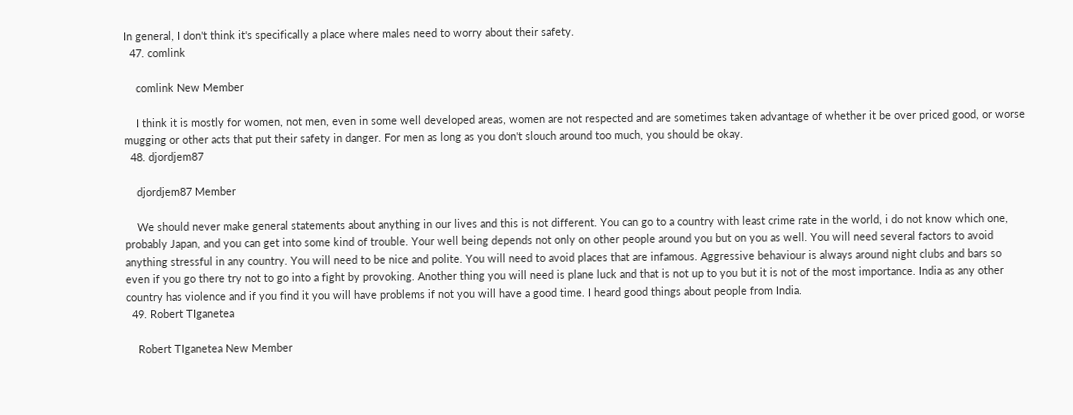In general, I don't think it's specifically a place where males need to worry about their safety.
  47. comlink

    comlink New Member

    I think it is mostly for women, not men, even in some well developed areas, women are not respected and are sometimes taken advantage of whether it be over priced good, or worse mugging or other acts that put their safety in danger. For men as long as you don't slouch around too much, you should be okay.
  48. djordjem87

    djordjem87 Member

    We should never make general statements about anything in our lives and this is not different. You can go to a country with least crime rate in the world, i do not know which one, probably Japan, and you can get into some kind of trouble. Your well being depends not only on other people around you but on you as well. You will need several factors to avoid anything stressful in any country. You will need to be nice and polite. You will need to avoid places that are infamous. Aggressive behaviour is always around night clubs and bars so even if you go there try not to go into a fight by provoking. Another thing you will need is plane luck and that is not up to you but it is not of the most importance. India as any other country has violence and if you find it you will have problems if not you will have a good time. I heard good things about people from India.
  49. Robert TIganetea

    Robert TIganetea New Member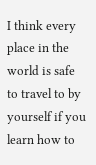I think every place in the world is safe to travel to by yourself if you learn how to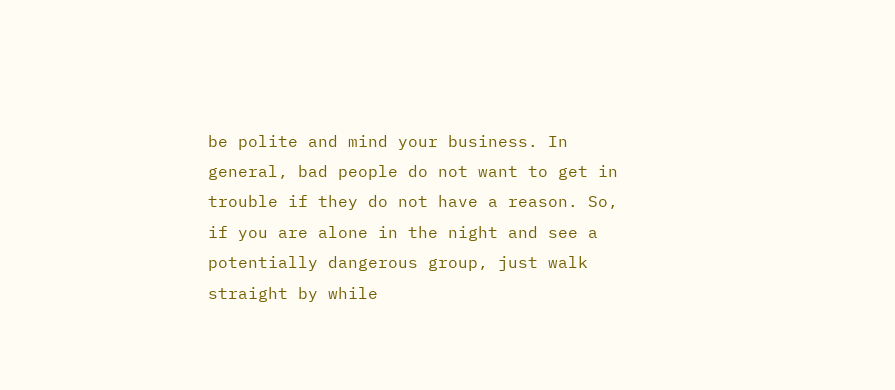be polite and mind your business. In general, bad people do not want to get in trouble if they do not have a reason. So, if you are alone in the night and see a potentially dangerous group, just walk straight by while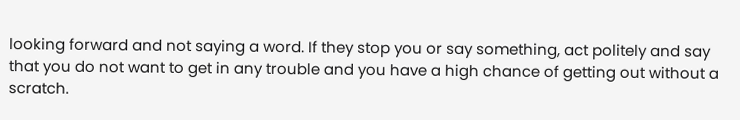looking forward and not saying a word. If they stop you or say something, act politely and say that you do not want to get in any trouble and you have a high chance of getting out without a scratch.